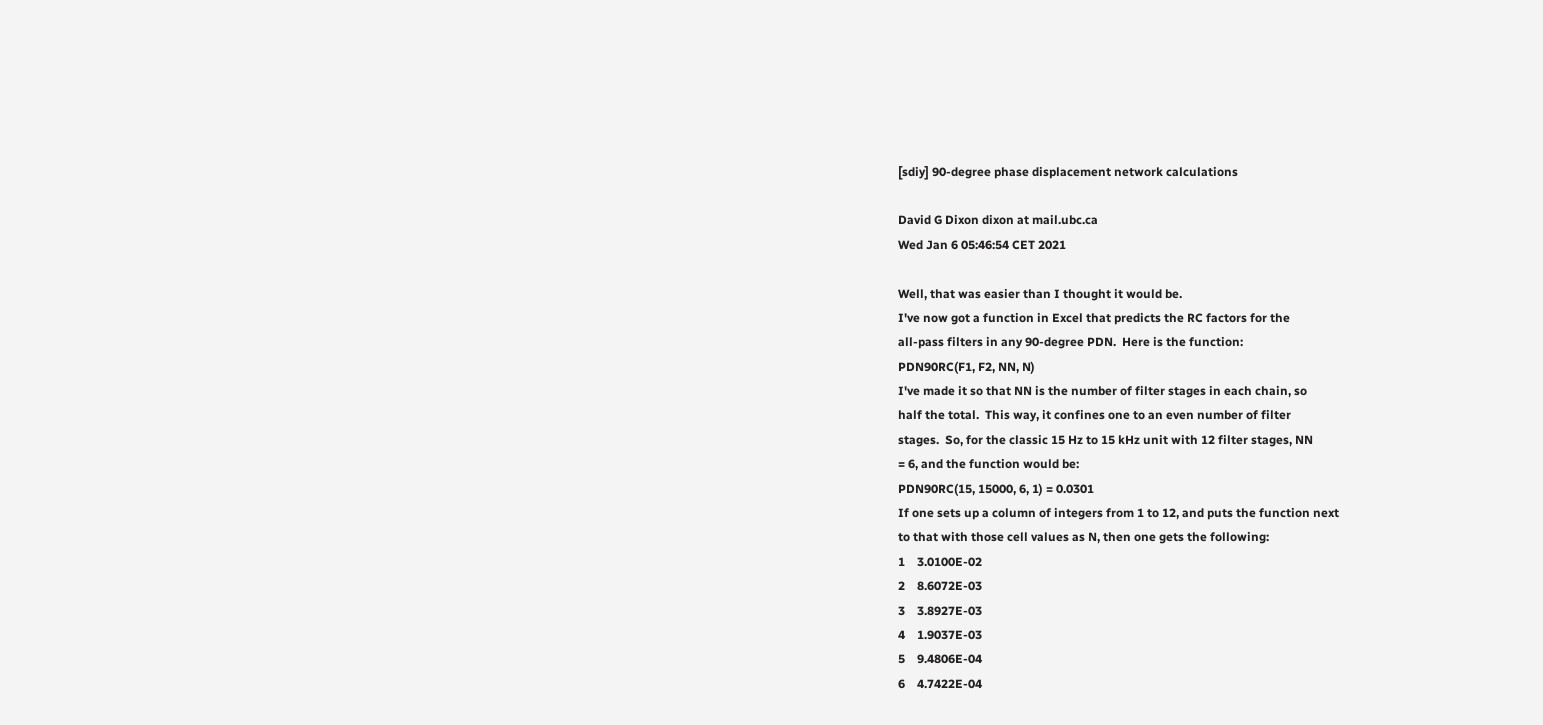[sdiy] 90-degree phase displacement network calculations

David G Dixon dixon at mail.ubc.ca
Wed Jan 6 05:46:54 CET 2021

Well, that was easier than I thought it would be.
I've now got a function in Excel that predicts the RC factors for the
all-pass filters in any 90-degree PDN.  Here is the function:
PDN90RC(F1, F2, NN, N)
I've made it so that NN is the number of filter stages in each chain, so
half the total.  This way, it confines one to an even number of filter
stages.  So, for the classic 15 Hz to 15 kHz unit with 12 filter stages, NN
= 6, and the function would be:
PDN90RC(15, 15000, 6, 1) = 0.0301
If one sets up a column of integers from 1 to 12, and puts the function next
to that with those cell values as N, then one gets the following:
1    3.0100E-02
2    8.6072E-03
3    3.8927E-03
4    1.9037E-03
5    9.4806E-04
6    4.7422E-04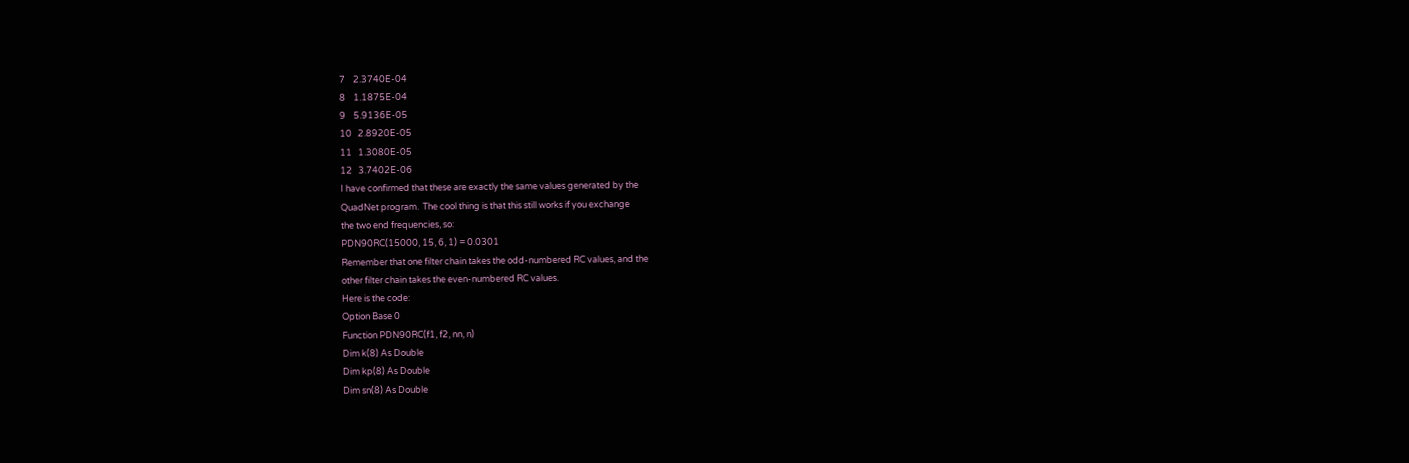7    2.3740E-04
8    1.1875E-04
9    5.9136E-05
10   2.8920E-05
11   1.3080E-05
12   3.7402E-06
I have confirmed that these are exactly the same values generated by the
QuadNet program.  The cool thing is that this still works if you exchange
the two end frequencies, so:
PDN90RC(15000, 15, 6, 1) = 0.0301
Remember that one filter chain takes the odd-numbered RC values, and the
other filter chain takes the even-numbered RC values.
Here is the code:
Option Base 0
Function PDN90RC(f1, f2, nn, n)
Dim k(8) As Double
Dim kp(8) As Double
Dim sn(8) As Double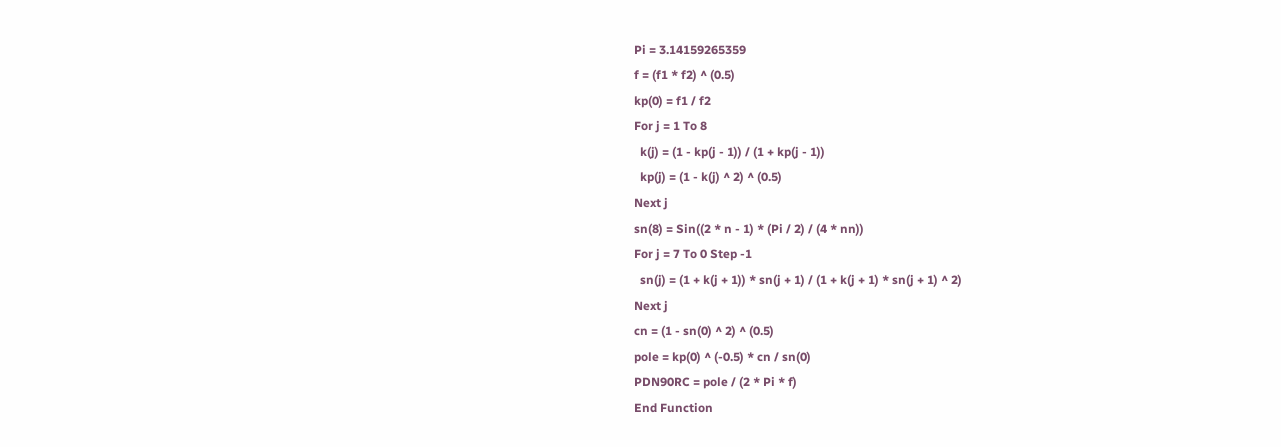Pi = 3.14159265359
f = (f1 * f2) ^ (0.5)
kp(0) = f1 / f2
For j = 1 To 8
  k(j) = (1 - kp(j - 1)) / (1 + kp(j - 1))
  kp(j) = (1 - k(j) ^ 2) ^ (0.5)
Next j
sn(8) = Sin((2 * n - 1) * (Pi / 2) / (4 * nn))
For j = 7 To 0 Step -1
  sn(j) = (1 + k(j + 1)) * sn(j + 1) / (1 + k(j + 1) * sn(j + 1) ^ 2)
Next j
cn = (1 - sn(0) ^ 2) ^ (0.5)
pole = kp(0) ^ (-0.5) * cn / sn(0)
PDN90RC = pole / (2 * Pi * f)
End Function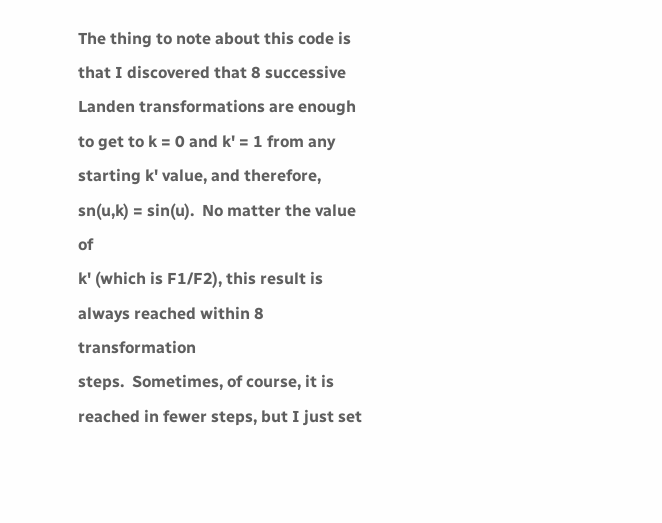The thing to note about this code is that I discovered that 8 successive
Landen transformations are enough to get to k = 0 and k' = 1 from any
starting k' value, and therefore, sn(u,k) = sin(u).  No matter the value of
k' (which is F1/F2), this result is always reached within 8 transformation
steps.  Sometimes, of course, it is reached in fewer steps, but I just set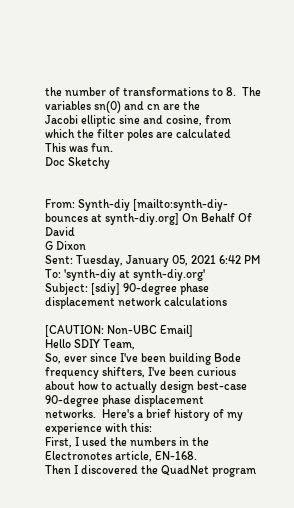the number of transformations to 8.  The variables sn(0) and cn are the
Jacobi elliptic sine and cosine, from which the filter poles are calculated
This was fun.
Doc Sketchy


From: Synth-diy [mailto:synth-diy-bounces at synth-diy.org] On Behalf Of David
G Dixon
Sent: Tuesday, January 05, 2021 6:42 PM
To: 'synth-diy at synth-diy.org'
Subject: [sdiy] 90-degree phase displacement network calculations

[CAUTION: Non-UBC Email]
Hello SDIY Team,
So, ever since I've been building Bode frequency shifters, I've been curious
about how to actually design best-case 90-degree phase displacement
networks.  Here's a brief history of my experience with this:
First, I used the numbers in the Electronotes article, EN-168.
Then I discovered the QuadNet program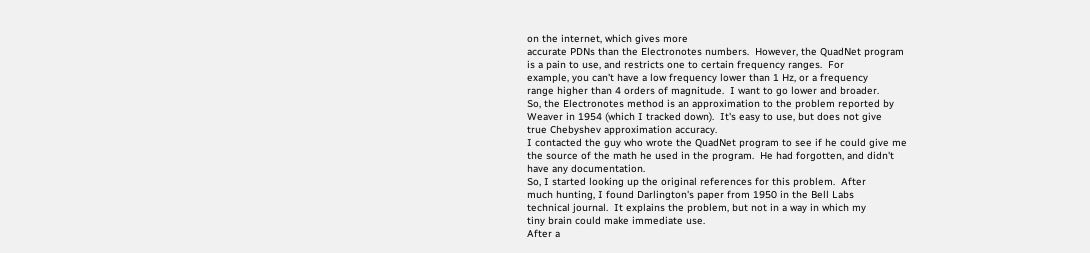on the internet, which gives more
accurate PDNs than the Electronotes numbers.  However, the QuadNet program
is a pain to use, and restricts one to certain frequency ranges.  For
example, you can't have a low frequency lower than 1 Hz, or a frequency
range higher than 4 orders of magnitude.  I want to go lower and broader.
So, the Electronotes method is an approximation to the problem reported by
Weaver in 1954 (which I tracked down).  It's easy to use, but does not give
true Chebyshev approximation accuracy.
I contacted the guy who wrote the QuadNet program to see if he could give me
the source of the math he used in the program.  He had forgotten, and didn't
have any documentation.
So, I started looking up the original references for this problem.  After
much hunting, I found Darlington's paper from 1950 in the Bell Labs
technical journal.  It explains the problem, but not in a way in which my
tiny brain could make immediate use.
After a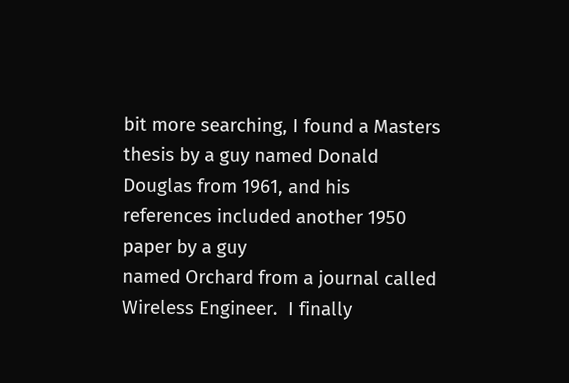bit more searching, I found a Masters thesis by a guy named Donald
Douglas from 1961, and his references included another 1950 paper by a guy
named Orchard from a journal called Wireless Engineer.  I finally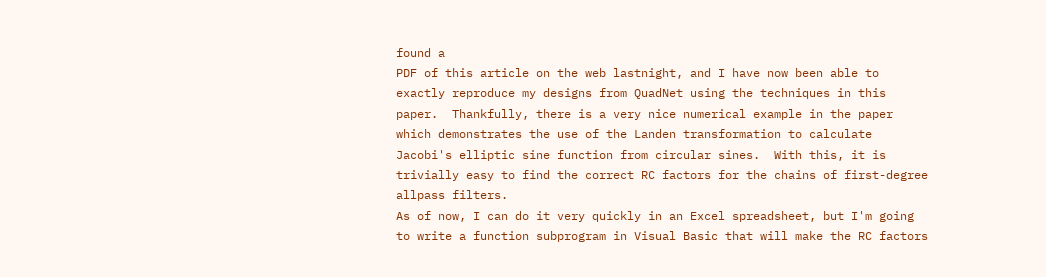found a
PDF of this article on the web lastnight, and I have now been able to
exactly reproduce my designs from QuadNet using the techniques in this
paper.  Thankfully, there is a very nice numerical example in the paper
which demonstrates the use of the Landen transformation to calculate
Jacobi's elliptic sine function from circular sines.  With this, it is
trivially easy to find the correct RC factors for the chains of first-degree
allpass filters.
As of now, I can do it very quickly in an Excel spreadsheet, but I'm going
to write a function subprogram in Visual Basic that will make the RC factors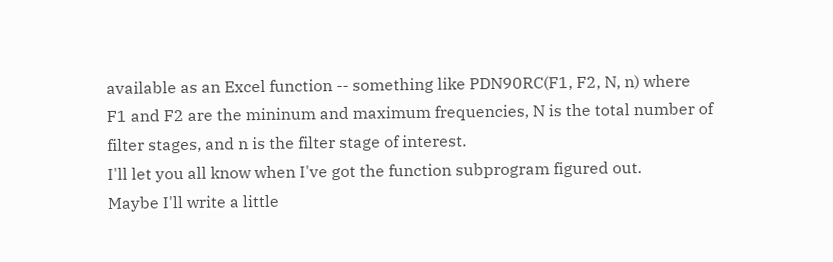available as an Excel function -- something like PDN90RC(F1, F2, N, n) where
F1 and F2 are the mininum and maximum frequencies, N is the total number of
filter stages, and n is the filter stage of interest.
I'll let you all know when I've got the function subprogram figured out.
Maybe I'll write a little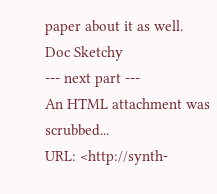paper about it as well.
Doc Sketchy
--- next part ---
An HTML attachment was scrubbed...
URL: <http://synth-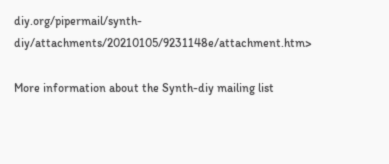diy.org/pipermail/synth-diy/attachments/20210105/9231148e/attachment.htm>

More information about the Synth-diy mailing list